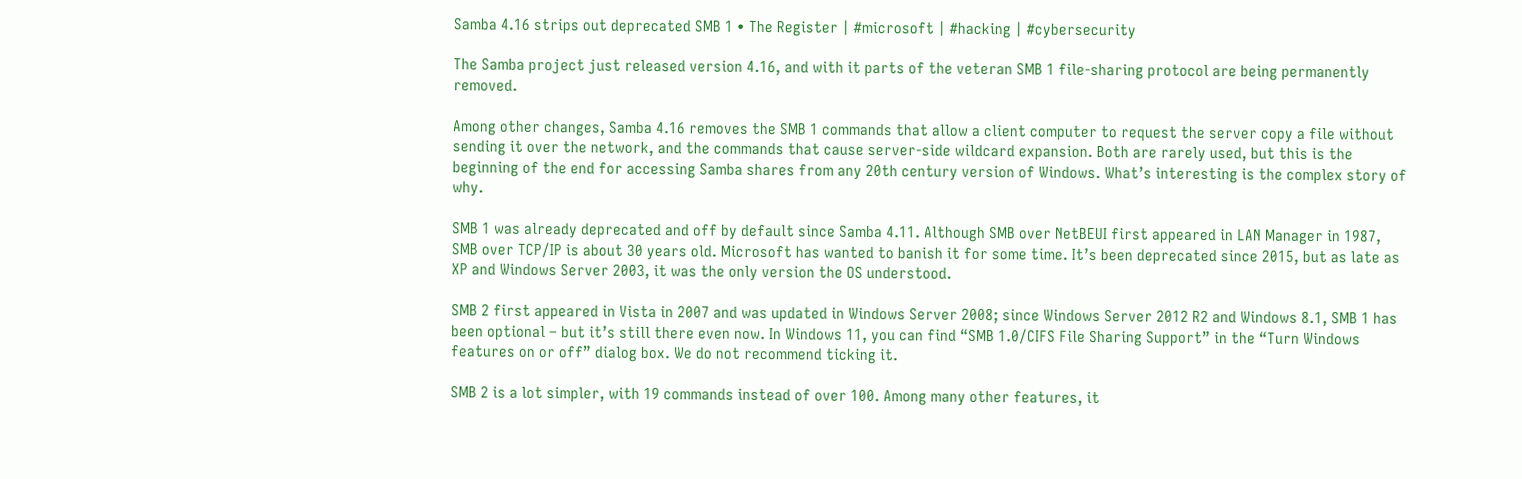Samba 4.16 strips out deprecated SMB 1 • The Register | #microsoft | #hacking | #cybersecurity

The Samba project just released version 4.16, and with it parts of the veteran SMB 1 file-sharing protocol are being permanently removed.

Among other changes, Samba 4.16 removes the SMB 1 commands that allow a client computer to request the server copy a file without sending it over the network, and the commands that cause server-side wildcard expansion. Both are rarely used, but this is the beginning of the end for accessing Samba shares from any 20th century version of Windows. What’s interesting is the complex story of why.

SMB 1 was already deprecated and off by default since Samba 4.11. Although SMB over NetBEUI first appeared in LAN Manager in 1987, SMB over TCP/IP is about 30 years old. Microsoft has wanted to banish it for some time. It’s been deprecated since 2015, but as late as XP and Windows Server 2003, it was the only version the OS understood.

SMB 2 first appeared in Vista in 2007 and was updated in Windows Server 2008; since Windows Server 2012 R2 and Windows 8.1, SMB 1 has been optional – but it’s still there even now. In Windows 11, you can find “SMB 1.0/CIFS File Sharing Support” in the “Turn Windows features on or off” dialog box. We do not recommend ticking it.

SMB 2 is a lot simpler, with 19 commands instead of over 100. Among many other features, it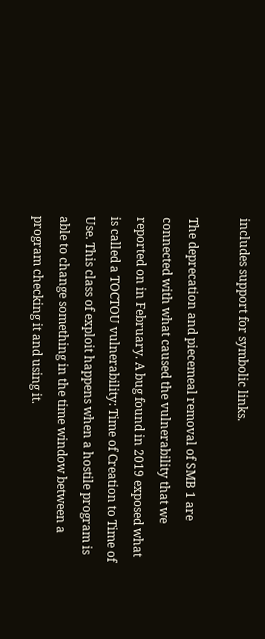includes support for symbolic links.

The deprecation and piecemeal removal of SMB 1 are connected with what caused the vulnerability that we reported on in February. A bug found in 2019 exposed what is called a TOCTOU vulnerability: Time of Creation to Time of Use. This class of exploit happens when a hostile program is able to change something in the time window between a program checking it and using it.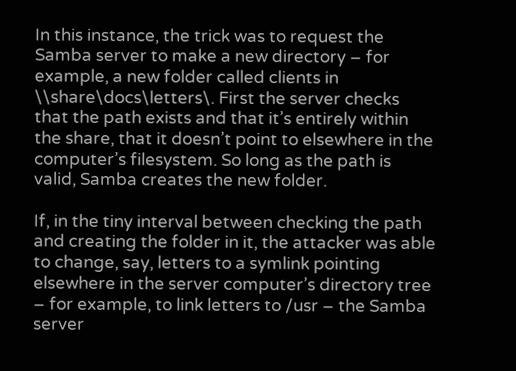In this instance, the trick was to request the Samba server to make a new directory – for example, a new folder called clients in \\share\docs\letters\. First the server checks that the path exists and that it’s entirely within the share, that it doesn’t point to elsewhere in the computer’s filesystem. So long as the path is valid, Samba creates the new folder.

If, in the tiny interval between checking the path and creating the folder in it, the attacker was able to change, say, letters to a symlink pointing elsewhere in the server computer’s directory tree – for example, to link letters to /usr – the Samba server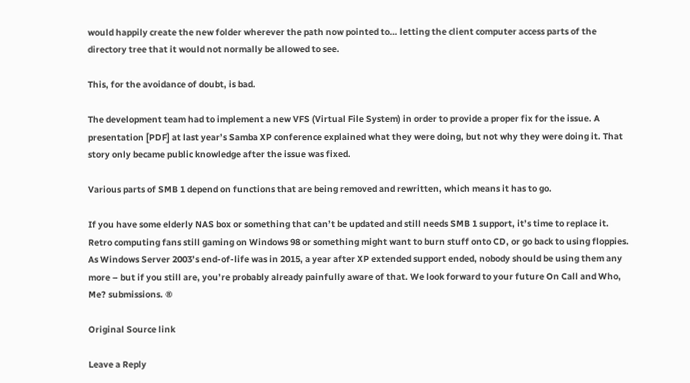would happily create the new folder wherever the path now pointed to… letting the client computer access parts of the directory tree that it would not normally be allowed to see.

This, for the avoidance of doubt, is bad.

The development team had to implement a new VFS (Virtual File System) in order to provide a proper fix for the issue. A presentation [PDF] at last year’s Samba XP conference explained what they were doing, but not why they were doing it. That story only became public knowledge after the issue was fixed.

Various parts of SMB 1 depend on functions that are being removed and rewritten, which means it has to go.

If you have some elderly NAS box or something that can’t be updated and still needs SMB 1 support, it’s time to replace it. Retro computing fans still gaming on Windows 98 or something might want to burn stuff onto CD, or go back to using floppies. As Windows Server 2003’s end-of-life was in 2015, a year after XP extended support ended, nobody should be using them any more – but if you still are, you’re probably already painfully aware of that. We look forward to your future On Call and Who, Me? submissions. ®

Original Source link

Leave a Reply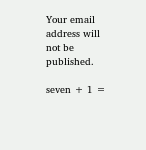Your email address will not be published.

seven + 1 =